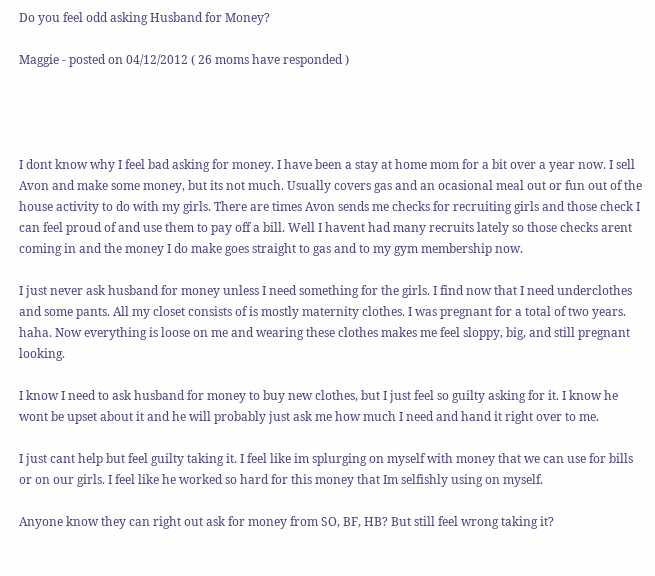Do you feel odd asking Husband for Money?

Maggie - posted on 04/12/2012 ( 26 moms have responded )




I dont know why I feel bad asking for money. I have been a stay at home mom for a bit over a year now. I sell Avon and make some money, but its not much. Usually covers gas and an ocasional meal out or fun out of the house activity to do with my girls. There are times Avon sends me checks for recruiting girls and those check I can feel proud of and use them to pay off a bill. Well I havent had many recruits lately so those checks arent coming in and the money I do make goes straight to gas and to my gym membership now.

I just never ask husband for money unless I need something for the girls. I find now that I need underclothes and some pants. All my closet consists of is mostly maternity clothes. I was pregnant for a total of two years. haha. Now everything is loose on me and wearing these clothes makes me feel sloppy, big, and still pregnant looking.

I know I need to ask husband for money to buy new clothes, but I just feel so guilty asking for it. I know he wont be upset about it and he will probably just ask me how much I need and hand it right over to me.

I just cant help but feel guilty taking it. I feel like im splurging on myself with money that we can use for bills or on our girls. I feel like he worked so hard for this money that Im selfishly using on myself.

Anyone know they can right out ask for money from SO, BF, HB? But still feel wrong taking it?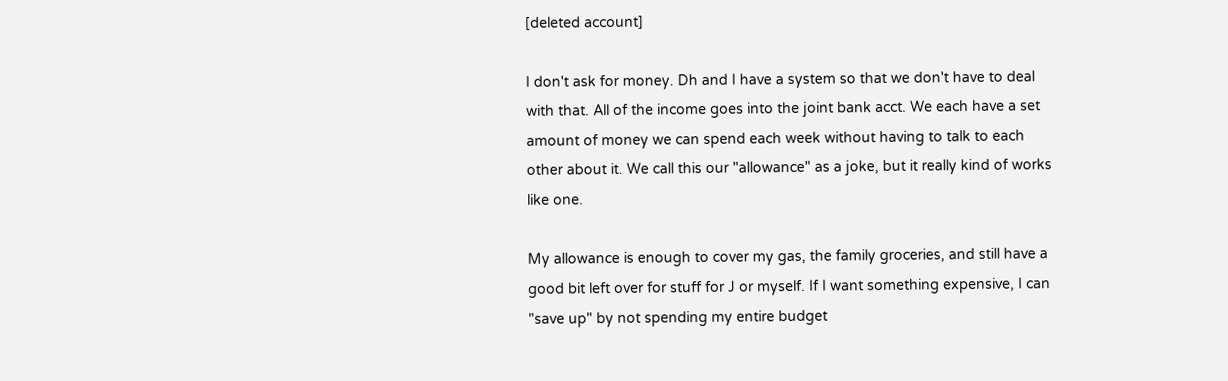[deleted account]

I don't ask for money. Dh and I have a system so that we don't have to deal with that. All of the income goes into the joint bank acct. We each have a set amount of money we can spend each week without having to talk to each other about it. We call this our "allowance" as a joke, but it really kind of works like one.

My allowance is enough to cover my gas, the family groceries, and still have a good bit left over for stuff for J or myself. If I want something expensive, I can "save up" by not spending my entire budget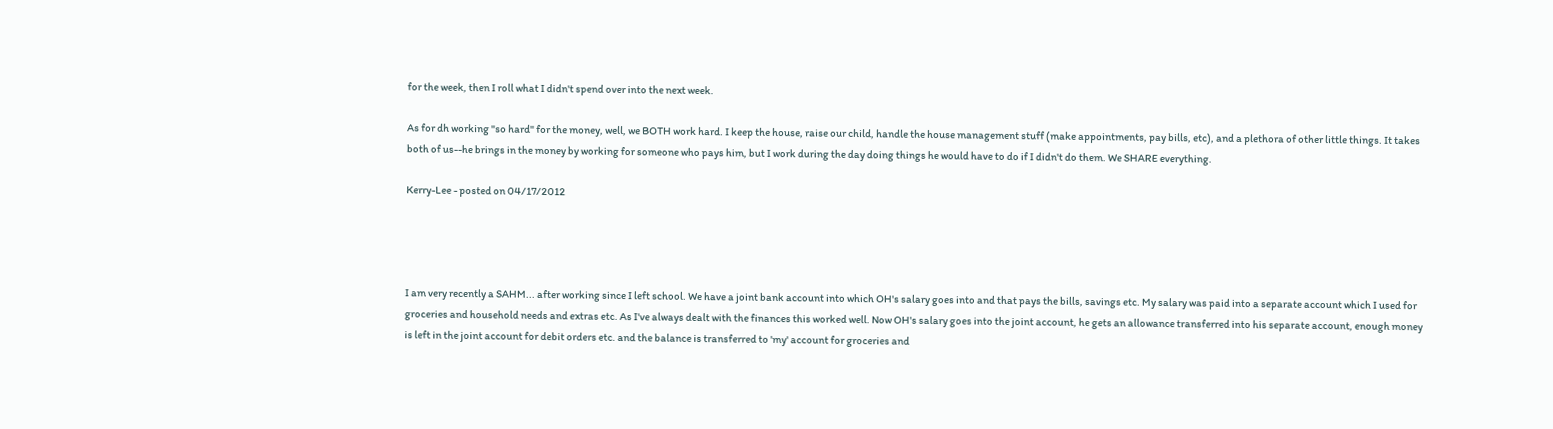for the week, then I roll what I didn't spend over into the next week.

As for dh working "so hard" for the money, well, we BOTH work hard. I keep the house, raise our child, handle the house management stuff (make appointments, pay bills, etc), and a plethora of other little things. It takes both of us--he brings in the money by working for someone who pays him, but I work during the day doing things he would have to do if I didn't do them. We SHARE everything.

Kerry-Lee - posted on 04/17/2012




I am very recently a SAHM... after working since I left school. We have a joint bank account into which OH's salary goes into and that pays the bills, savings etc. My salary was paid into a separate account which I used for groceries and household needs and extras etc. As I've always dealt with the finances this worked well. Now OH's salary goes into the joint account, he gets an allowance transferred into his separate account, enough money is left in the joint account for debit orders etc. and the balance is transferred to 'my' account for groceries and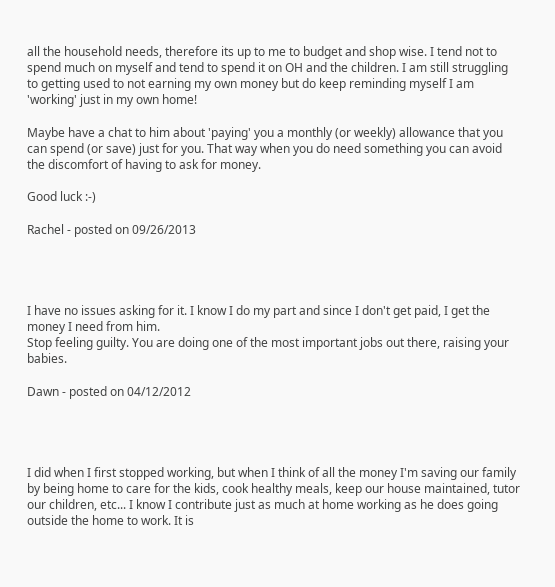all the household needs, therefore its up to me to budget and shop wise. I tend not to spend much on myself and tend to spend it on OH and the children. I am still struggling to getting used to not earning my own money but do keep reminding myself I am 'working' just in my own home!

Maybe have a chat to him about 'paying' you a monthly (or weekly) allowance that you can spend (or save) just for you. That way when you do need something you can avoid the discomfort of having to ask for money.

Good luck :-)

Rachel - posted on 09/26/2013




I have no issues asking for it. I know I do my part and since I don't get paid, I get the money I need from him.
Stop feeling guilty. You are doing one of the most important jobs out there, raising your babies.

Dawn - posted on 04/12/2012




I did when I first stopped working, but when I think of all the money I'm saving our family by being home to care for the kids, cook healthy meals, keep our house maintained, tutor our children, etc... I know I contribute just as much at home working as he does going outside the home to work. It is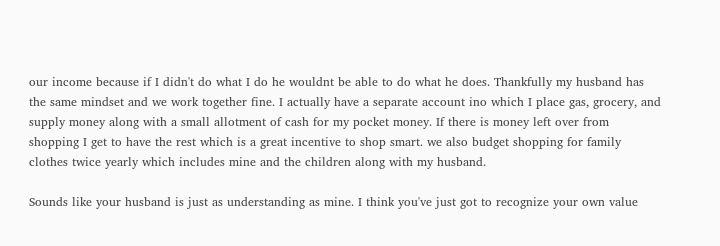our income because if I didn't do what I do he wouldnt be able to do what he does. Thankfully my husband has the same mindset and we work together fine. I actually have a separate account ino which I place gas, grocery, and supply money along with a small allotment of cash for my pocket money. If there is money left over from shopping I get to have the rest which is a great incentive to shop smart. we also budget shopping for family clothes twice yearly which includes mine and the children along with my husband.

Sounds like your husband is just as understanding as mine. I think you've just got to recognize your own value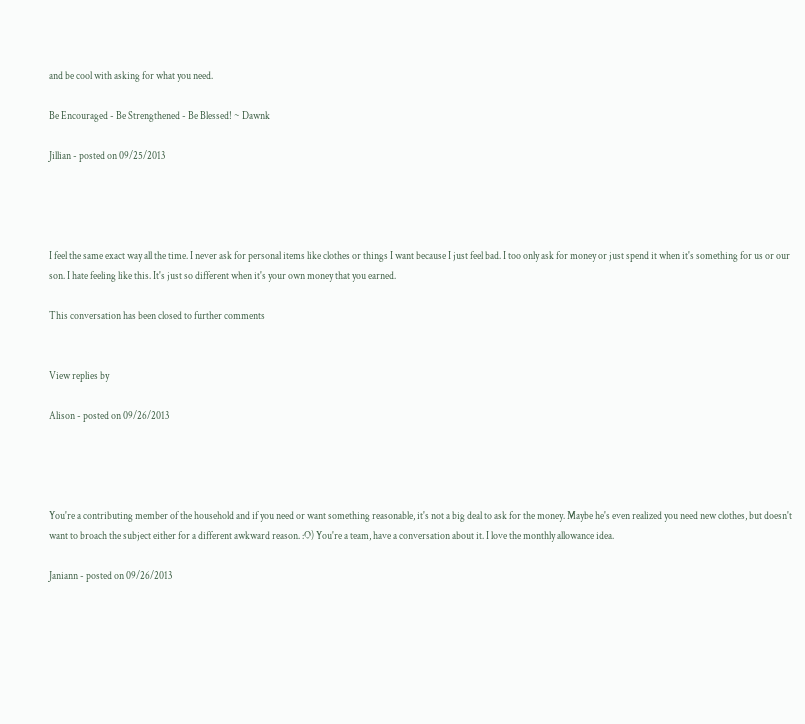and be cool with asking for what you need.

Be Encouraged - Be Strengthened - Be Blessed! ~ Dawnk

Jillian - posted on 09/25/2013




I feel the same exact way all the time. I never ask for personal items like clothes or things I want because I just feel bad. I too only ask for money or just spend it when it's something for us or our son. I hate feeling like this. It's just so different when it's your own money that you earned.

This conversation has been closed to further comments


View replies by

Alison - posted on 09/26/2013




You're a contributing member of the household and if you need or want something reasonable, it's not a big deal to ask for the money. Maybe he's even realized you need new clothes, but doesn't want to broach the subject either for a different awkward reason. :O) You're a team, have a conversation about it. I love the monthly allowance idea.

Janiann - posted on 09/26/2013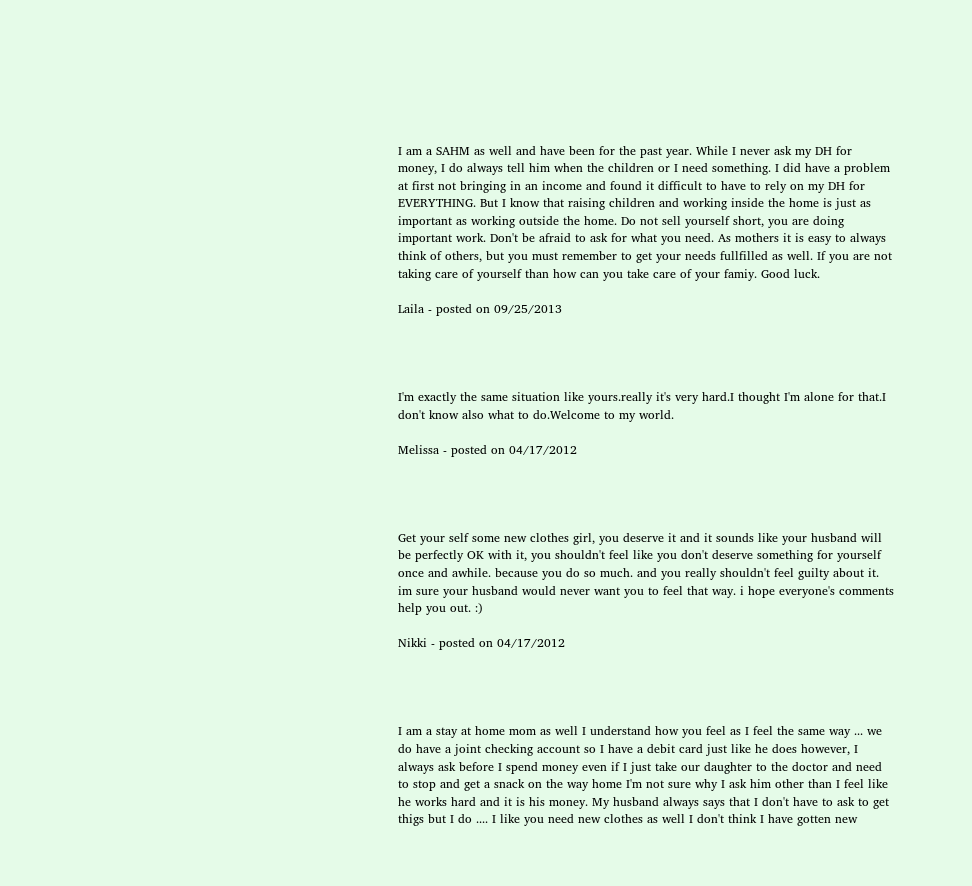I am a SAHM as well and have been for the past year. While I never ask my DH for money, I do always tell him when the children or I need something. I did have a problem at first not bringing in an income and found it difficult to have to rely on my DH for EVERYTHING. But I know that raising children and working inside the home is just as important as working outside the home. Do not sell yourself short, you are doing important work. Don't be afraid to ask for what you need. As mothers it is easy to always think of others, but you must remember to get your needs fullfilled as well. If you are not taking care of yourself than how can you take care of your famiy. Good luck.

Laila - posted on 09/25/2013




I'm exactly the same situation like yours.really it's very hard.I thought I'm alone for that.I don't know also what to do.Welcome to my world.

Melissa - posted on 04/17/2012




Get your self some new clothes girl, you deserve it and it sounds like your husband will be perfectly OK with it, you shouldn't feel like you don't deserve something for yourself once and awhile. because you do so much. and you really shouldn't feel guilty about it. im sure your husband would never want you to feel that way. i hope everyone's comments help you out. :)

Nikki - posted on 04/17/2012




I am a stay at home mom as well I understand how you feel as I feel the same way ... we do have a joint checking account so I have a debit card just like he does however, I always ask before I spend money even if I just take our daughter to the doctor and need to stop and get a snack on the way home I'm not sure why I ask him other than I feel like he works hard and it is his money. My husband always says that I don't have to ask to get thigs but I do .... I like you need new clothes as well I don't think I have gotten new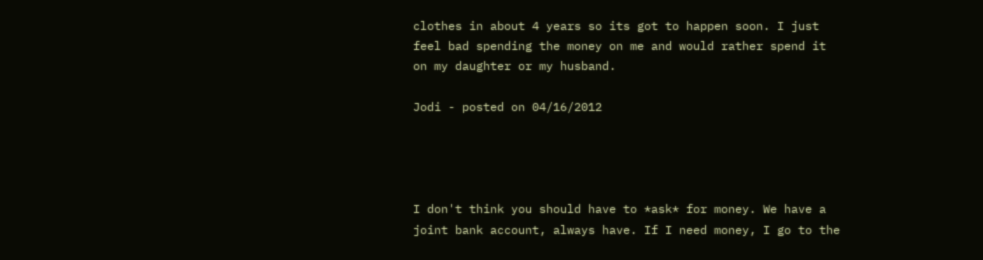clothes in about 4 years so its got to happen soon. I just feel bad spending the money on me and would rather spend it on my daughter or my husband.

Jodi - posted on 04/16/2012




I don't think you should have to *ask* for money. We have a joint bank account, always have. If I need money, I go to the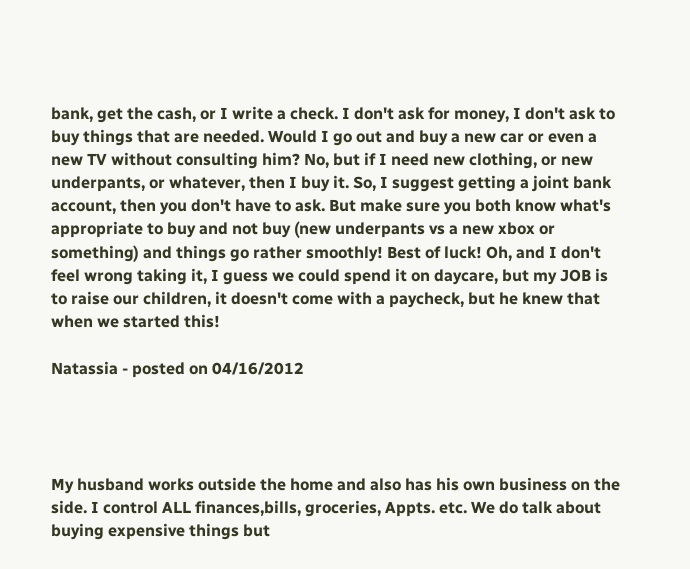bank, get the cash, or I write a check. I don't ask for money, I don't ask to buy things that are needed. Would I go out and buy a new car or even a new TV without consulting him? No, but if I need new clothing, or new underpants, or whatever, then I buy it. So, I suggest getting a joint bank account, then you don't have to ask. But make sure you both know what's appropriate to buy and not buy (new underpants vs a new xbox or something) and things go rather smoothly! Best of luck! Oh, and I don't feel wrong taking it, I guess we could spend it on daycare, but my JOB is to raise our children, it doesn't come with a paycheck, but he knew that when we started this!

Natassia - posted on 04/16/2012




My husband works outside the home and also has his own business on the side. I control ALL finances,bills, groceries, Appts. etc. We do talk about buying expensive things but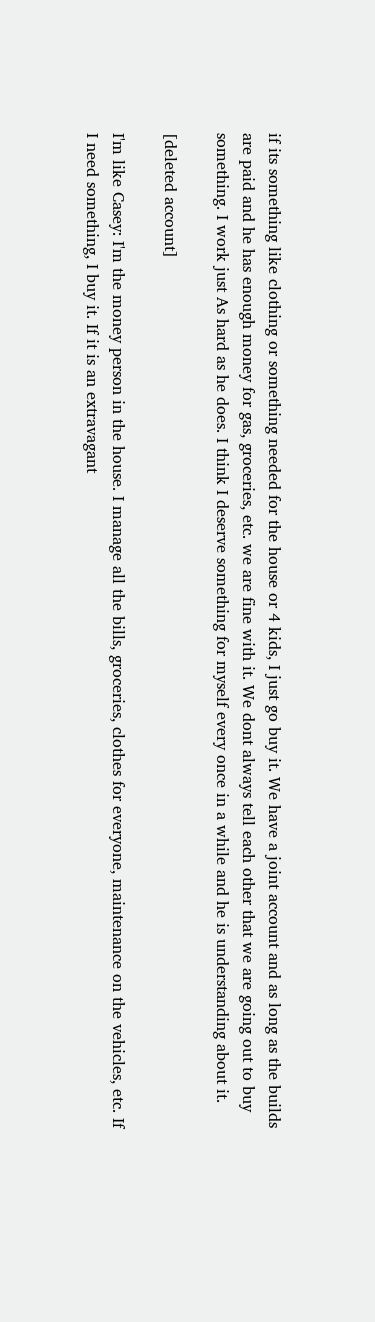if its something like clothing or something needed for the house or 4 kids, I just go buy it. We have a joint account and as long as the builds are paid and he has enough money for gas, groceries, etc. we are fine with it. We dont always tell each other that we are going out to buy something. I work just As hard as he does. I think I deserve something for myself every once in a while and he is understanding about it.

[deleted account]

I'm like Casey: I'm the money person in the house. I manage all the bills, groceries, clothes for everyone, maintenance on the vehicles, etc. If I need something, I buy it. If it is an extravagant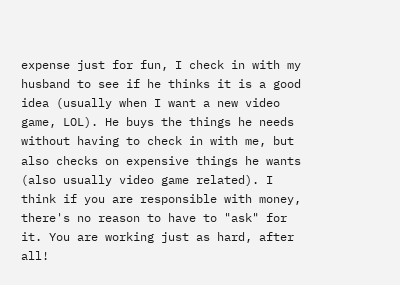expense just for fun, I check in with my husband to see if he thinks it is a good idea (usually when I want a new video game, LOL). He buys the things he needs without having to check in with me, but also checks on expensive things he wants (also usually video game related). I think if you are responsible with money, there's no reason to have to "ask" for it. You are working just as hard, after all!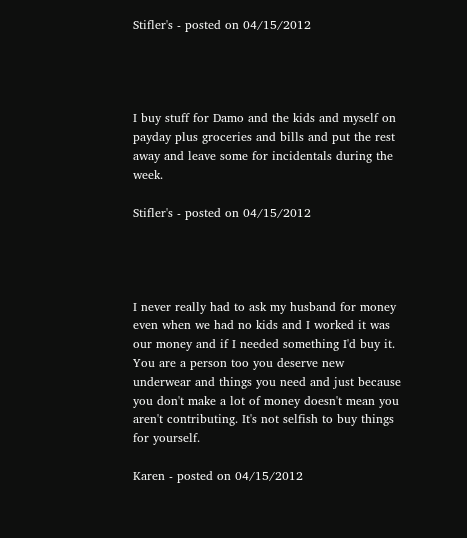Stifler's - posted on 04/15/2012




I buy stuff for Damo and the kids and myself on payday plus groceries and bills and put the rest away and leave some for incidentals during the week.

Stifler's - posted on 04/15/2012




I never really had to ask my husband for money even when we had no kids and I worked it was our money and if I needed something I'd buy it. You are a person too you deserve new underwear and things you need and just because you don't make a lot of money doesn't mean you aren't contributing. It's not selfish to buy things for yourself.

Karen - posted on 04/15/2012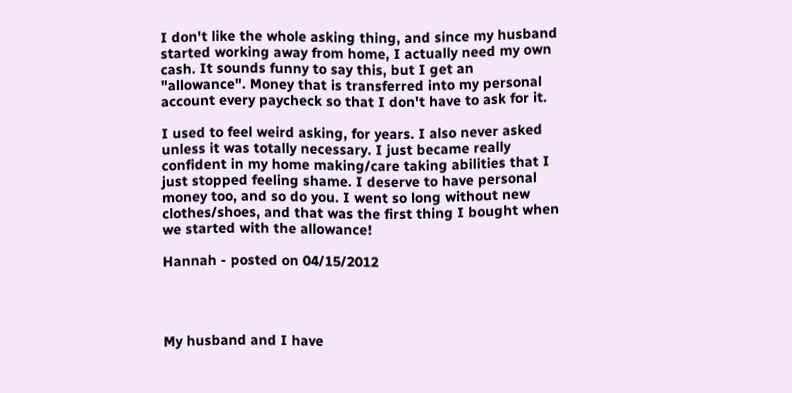I don't like the whole asking thing, and since my husband started working away from home, I actually need my own cash. It sounds funny to say this, but I get an "allowance". Money that is transferred into my personal account every paycheck so that I don't have to ask for it.

I used to feel weird asking, for years. I also never asked unless it was totally necessary. I just became really confident in my home making/care taking abilities that I just stopped feeling shame. I deserve to have personal money too, and so do you. I went so long without new clothes/shoes, and that was the first thing I bought when we started with the allowance!

Hannah - posted on 04/15/2012




My husband and I have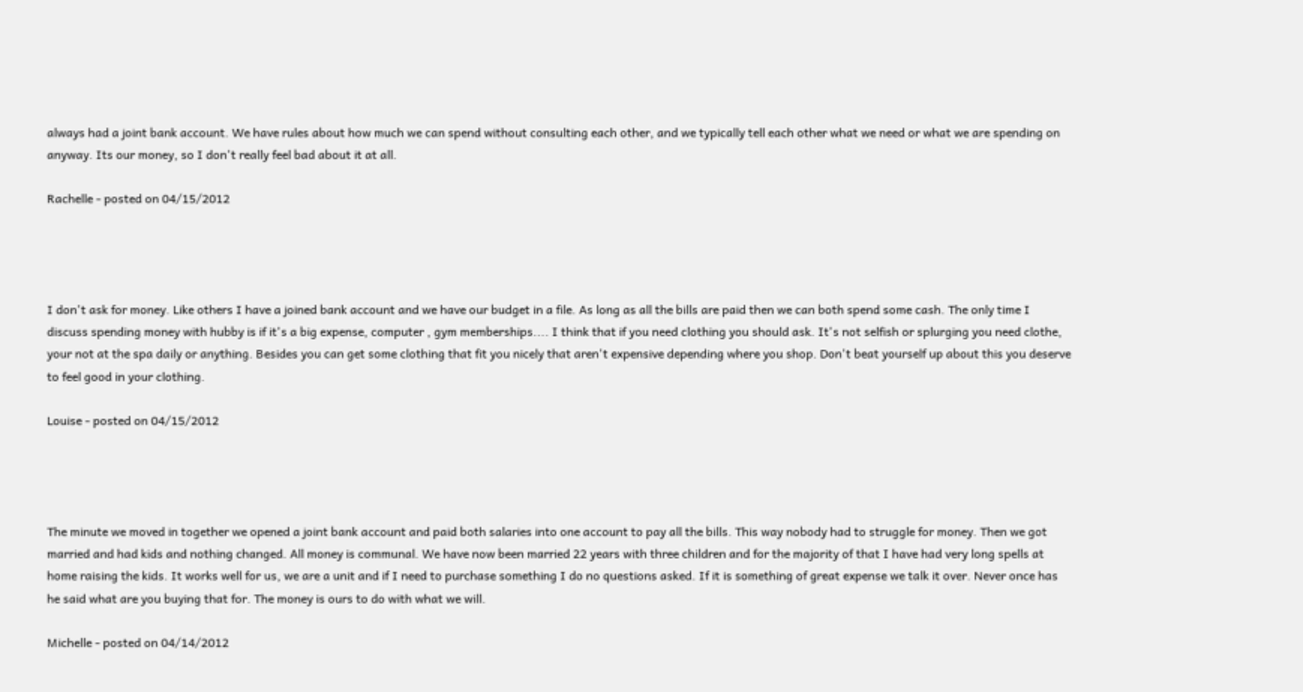always had a joint bank account. We have rules about how much we can spend without consulting each other, and we typically tell each other what we need or what we are spending on anyway. Its our money, so I don't really feel bad about it at all.

Rachelle - posted on 04/15/2012




I don't ask for money. Like others I have a joined bank account and we have our budget in a file. As long as all the bills are paid then we can both spend some cash. The only time I discuss spending money with hubby is if it's a big expense, computer , gym memberships.... I think that if you need clothing you should ask. It's not selfish or splurging you need clothe, your not at the spa daily or anything. Besides you can get some clothing that fit you nicely that aren't expensive depending where you shop. Don't beat yourself up about this you deserve to feel good in your clothing.

Louise - posted on 04/15/2012




The minute we moved in together we opened a joint bank account and paid both salaries into one account to pay all the bills. This way nobody had to struggle for money. Then we got married and had kids and nothing changed. All money is communal. We have now been married 22 years with three children and for the majority of that I have had very long spells at home raising the kids. It works well for us, we are a unit and if I need to purchase something I do no questions asked. If it is something of great expense we talk it over. Never once has he said what are you buying that for. The money is ours to do with what we will.

Michelle - posted on 04/14/2012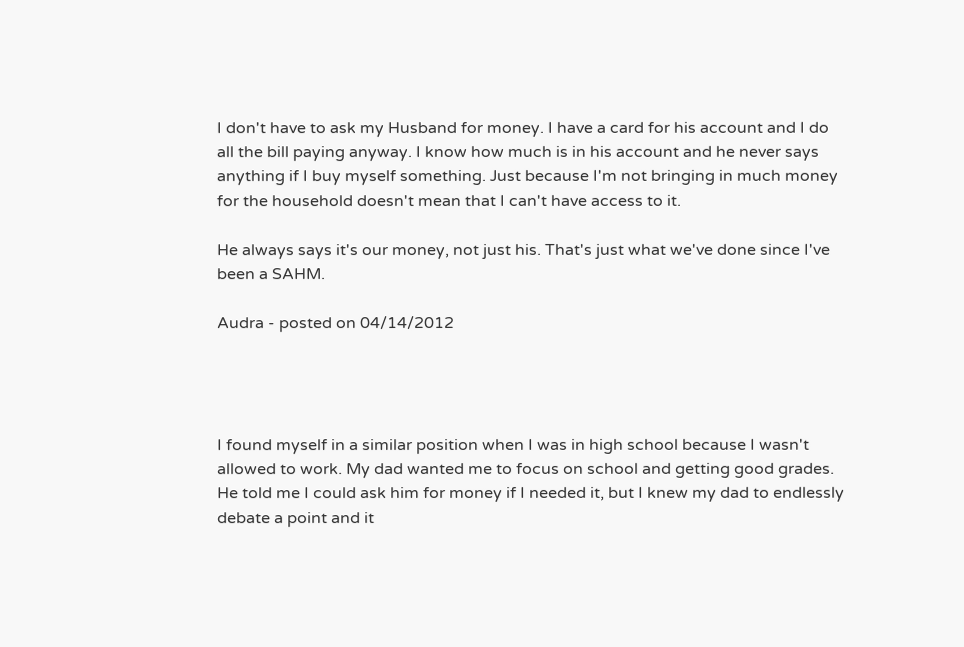I don't have to ask my Husband for money. I have a card for his account and I do all the bill paying anyway. I know how much is in his account and he never says anything if I buy myself something. Just because I'm not bringing in much money for the household doesn't mean that I can't have access to it.

He always says it's our money, not just his. That's just what we've done since I've been a SAHM.

Audra - posted on 04/14/2012




I found myself in a similar position when I was in high school because I wasn't allowed to work. My dad wanted me to focus on school and getting good grades. He told me I could ask him for money if I needed it, but I knew my dad to endlessly debate a point and it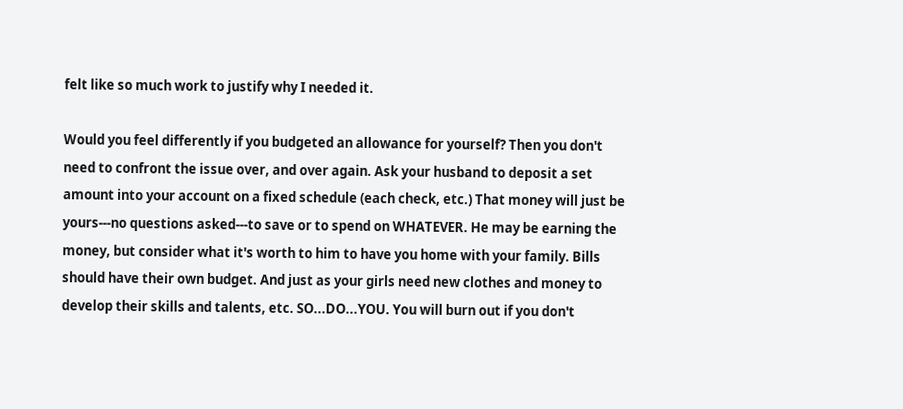felt like so much work to justify why I needed it.

Would you feel differently if you budgeted an allowance for yourself? Then you don't need to confront the issue over, and over again. Ask your husband to deposit a set amount into your account on a fixed schedule (each check, etc.) That money will just be yours---no questions asked---to save or to spend on WHATEVER. He may be earning the money, but consider what it's worth to him to have you home with your family. Bills should have their own budget. And just as your girls need new clothes and money to develop their skills and talents, etc. SO...DO...YOU. You will burn out if you don't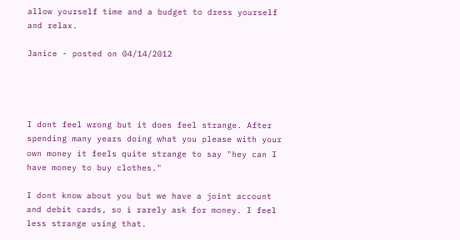allow yourself time and a budget to dress yourself and relax.

Janice - posted on 04/14/2012




I dont feel wrong but it does feel strange. After spending many years doing what you please with your own money it feels quite strange to say "hey can I have money to buy clothes."

I dont know about you but we have a joint account and debit cards, so i rarely ask for money. I feel less strange using that.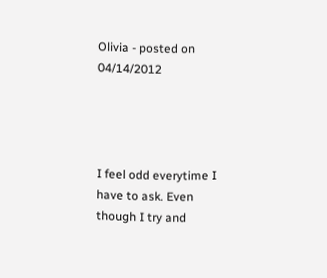Olivia - posted on 04/14/2012




I feel odd everytime I have to ask. Even though I try and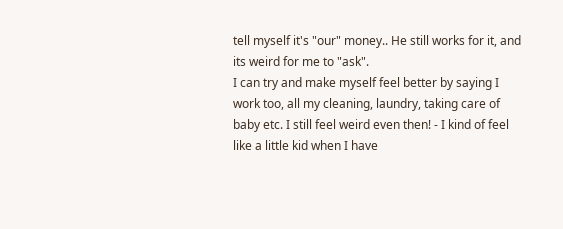tell myself it's "our" money.. He still works for it, and its weird for me to "ask".
I can try and make myself feel better by saying I work too, all my cleaning, laundry, taking care of baby etc. I still feel weird even then! - I kind of feel like a little kid when I have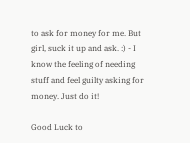to ask for money for me. But girl, suck it up and ask. :) - I know the feeling of needing stuff and feel guilty asking for money. Just do it!

Good Luck to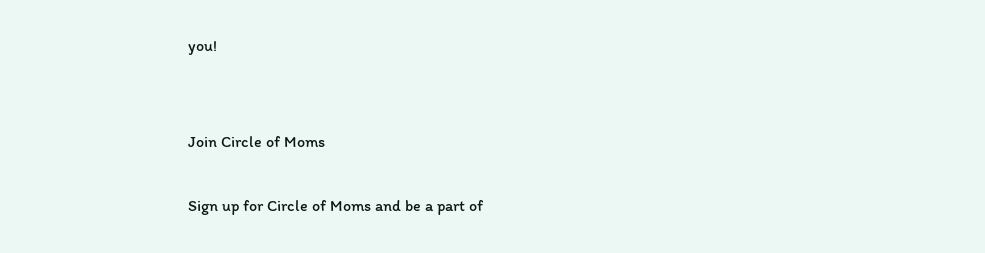you!


Join Circle of Moms

Sign up for Circle of Moms and be a part of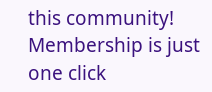this community! Membership is just one click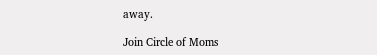away.

Join Circle of Moms